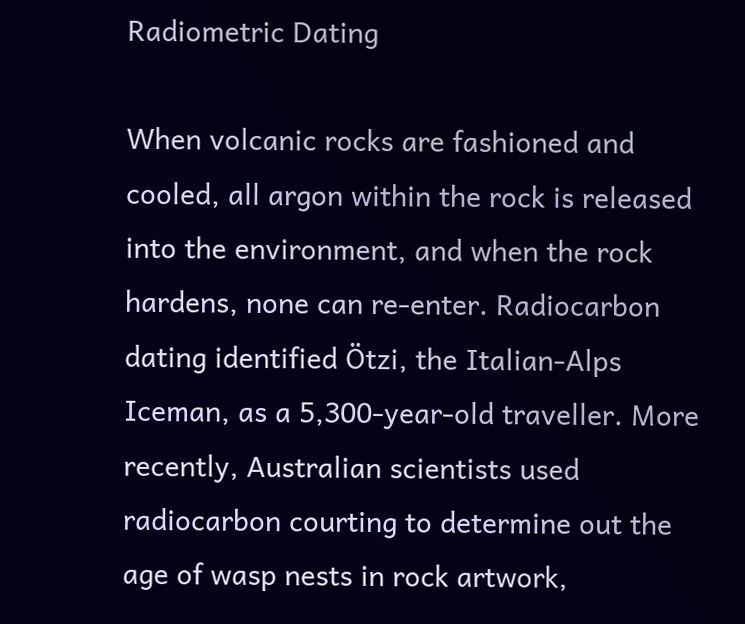Radiometric Dating

When volcanic rocks are fashioned and cooled, all argon within the rock is released into the environment, and when the rock hardens, none can re-enter. Radiocarbon dating identified Ötzi, the Italian-Alps Iceman, as a 5,300-year-old traveller. More recently, Australian scientists used radiocarbon courting to determine out the age of wasp nests in rock artwork,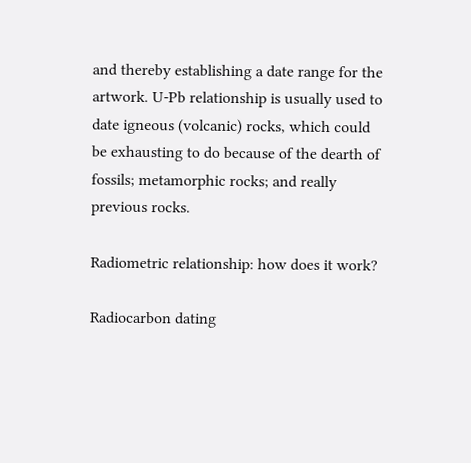and thereby establishing a date range for the artwork. U-Pb relationship is usually used to date igneous (volcanic) rocks, which could be exhausting to do because of the dearth of fossils; metamorphic rocks; and really previous rocks.

Radiometric relationship: how does it work?

Radiocarbon dating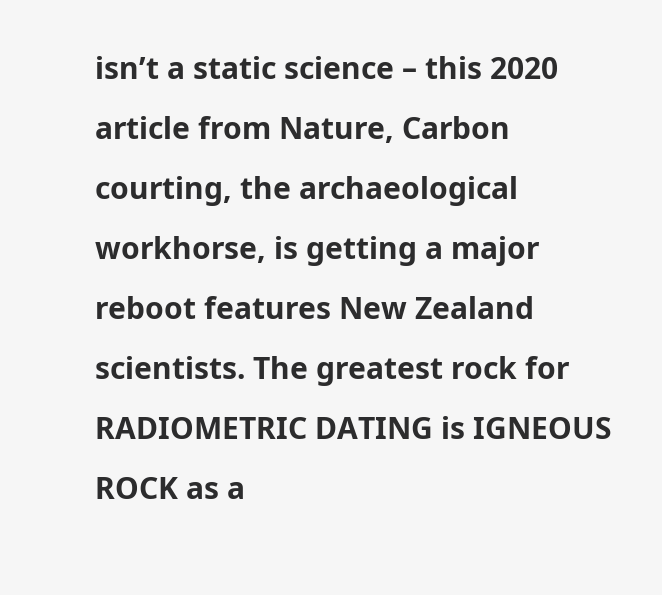isn’t a static science – this 2020 article from Nature, Carbon courting, the archaeological workhorse, is getting a major reboot features New Zealand scientists. The greatest rock for RADIOMETRIC DATING is IGNEOUS ROCK as a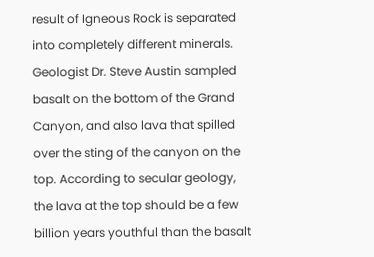result of Igneous Rock is separated into completely different minerals. Geologist Dr. Steve Austin sampled basalt on the bottom of the Grand Canyon, and also lava that spilled over the sting of the canyon on the top. According to secular geology, the lava at the top should be a few billion years youthful than the basalt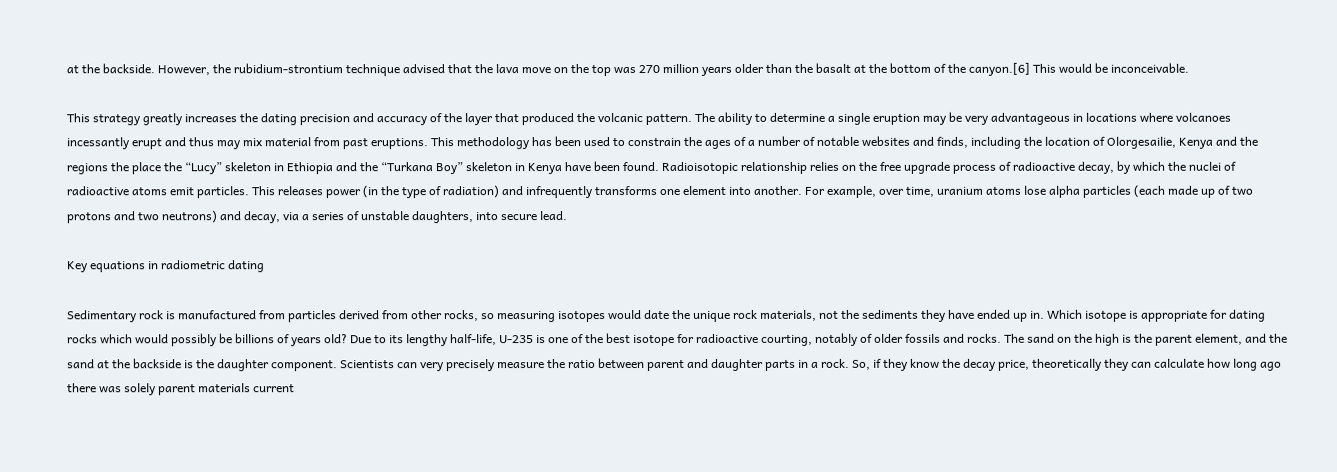at the backside. However, the rubidium-strontium technique advised that the lava move on the top was 270 million years older than the basalt at the bottom of the canyon.[6] This would be inconceivable.

This strategy greatly increases the dating precision and accuracy of the layer that produced the volcanic pattern. The ability to determine a single eruption may be very advantageous in locations where volcanoes incessantly erupt and thus may mix material from past eruptions. This methodology has been used to constrain the ages of a number of notable websites and finds, including the location of Olorgesailie, Kenya and the regions the place the “Lucy” skeleton in Ethiopia and the “Turkana Boy” skeleton in Kenya have been found. Radioisotopic relationship relies on the free upgrade process of radioactive decay, by which the nuclei of radioactive atoms emit particles. This releases power (in the type of radiation) and infrequently transforms one element into another. For example, over time, uranium atoms lose alpha particles (each made up of two protons and two neutrons) and decay, via a series of unstable daughters, into secure lead.

Key equations in radiometric dating

Sedimentary rock is manufactured from particles derived from other rocks, so measuring isotopes would date the unique rock materials, not the sediments they have ended up in. Which isotope is appropriate for dating rocks which would possibly be billions of years old? Due to its lengthy half-life, U-235 is one of the best isotope for radioactive courting, notably of older fossils and rocks. The sand on the high is the parent element, and the sand at the backside is the daughter component. Scientists can very precisely measure the ratio between parent and daughter parts in a rock. So, if they know the decay price, theoretically they can calculate how long ago there was solely parent materials current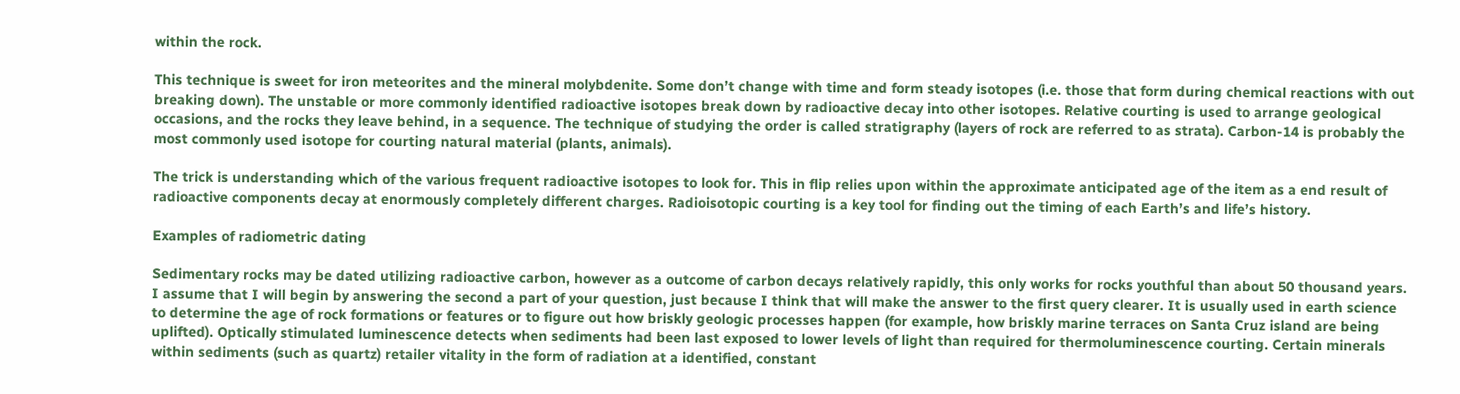within the rock.

This technique is sweet for iron meteorites and the mineral molybdenite. Some don’t change with time and form steady isotopes (i.e. those that form during chemical reactions with out breaking down). The unstable or more commonly identified radioactive isotopes break down by radioactive decay into other isotopes. Relative courting is used to arrange geological occasions, and the rocks they leave behind, in a sequence. The technique of studying the order is called stratigraphy (layers of rock are referred to as strata). Carbon-14 is probably the most commonly used isotope for courting natural material (plants, animals).

The trick is understanding which of the various frequent radioactive isotopes to look for. This in flip relies upon within the approximate anticipated age of the item as a end result of radioactive components decay at enormously completely different charges. Radioisotopic courting is a key tool for finding out the timing of each Earth’s and life’s history.

Examples of radiometric dating

Sedimentary rocks may be dated utilizing radioactive carbon, however as a outcome of carbon decays relatively rapidly, this only works for rocks youthful than about 50 thousand years. I assume that I will begin by answering the second a part of your question, just because I think that will make the answer to the first query clearer. It is usually used in earth science to determine the age of rock formations or features or to figure out how briskly geologic processes happen (for example, how briskly marine terraces on Santa Cruz island are being uplifted). Optically stimulated luminescence detects when sediments had been last exposed to lower levels of light than required for thermoluminescence courting. Certain minerals within sediments (such as quartz) retailer vitality in the form of radiation at a identified, constant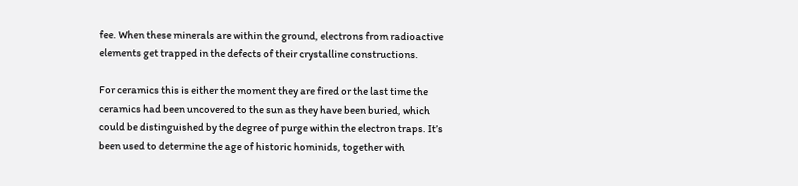fee. When these minerals are within the ground, electrons from radioactive elements get trapped in the defects of their crystalline constructions.

For ceramics this is either the moment they are fired or the last time the ceramics had been uncovered to the sun as they have been buried, which could be distinguished by the degree of purge within the electron traps. It’s been used to determine the age of historic hominids, together with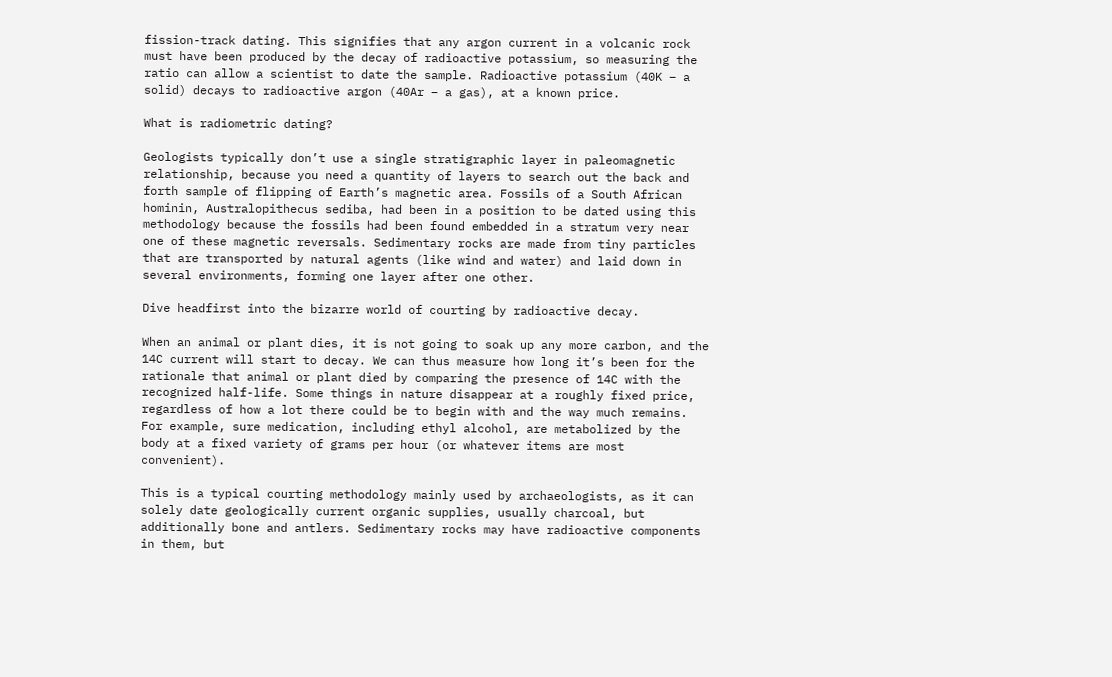fission-track dating. This signifies that any argon current in a volcanic rock must have been produced by the decay of radioactive potassium, so measuring the ratio can allow a scientist to date the sample. Radioactive potassium (40K – a solid) decays to radioactive argon (40Ar – a gas), at a known price.

What is radiometric dating?

Geologists typically don’t use a single stratigraphic layer in paleomagnetic relationship, because you need a quantity of layers to search out the back and forth sample of flipping of Earth’s magnetic area. Fossils of a South African hominin, Australopithecus sediba, had been in a position to be dated using this methodology because the fossils had been found embedded in a stratum very near one of these magnetic reversals. Sedimentary rocks are made from tiny particles that are transported by natural agents (like wind and water) and laid down in several environments, forming one layer after one other.

Dive headfirst into the bizarre world of courting by radioactive decay.

When an animal or plant dies, it is not going to soak up any more carbon, and the 14C current will start to decay. We can thus measure how long it’s been for the rationale that animal or plant died by comparing the presence of 14C with the recognized half-life. Some things in nature disappear at a roughly fixed price, regardless of how a lot there could be to begin with and the way much remains. For example, sure medication, including ethyl alcohol, are metabolized by the body at a fixed variety of grams per hour (or whatever items are most convenient).

This is a typical courting methodology mainly used by archaeologists, as it can solely date geologically current organic supplies, usually charcoal, but additionally bone and antlers. Sedimentary rocks may have radioactive components in them, but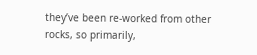they’ve been re-worked from other rocks, so primarily,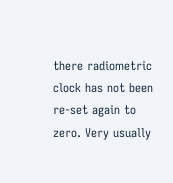there radiometric clock has not been re-set again to zero. Very usually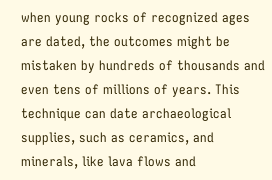when young rocks of recognized ages are dated, the outcomes might be mistaken by hundreds of thousands and even tens of millions of years. This technique can date archaeological supplies, such as ceramics, and minerals, like lava flows and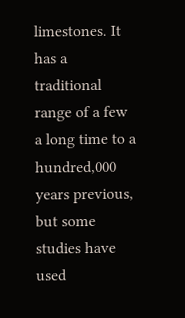limestones. It has a traditional range of a few a long time to a hundred,000 years previous, but some studies have used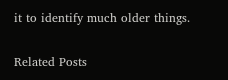it to identify much older things.

Related Posts